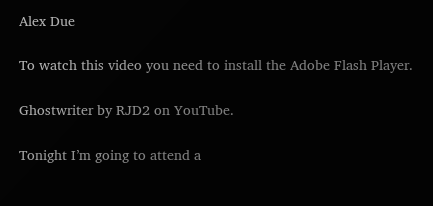Alex Due

To watch this video you need to install the Adobe Flash Player.

Ghostwriter by RJD2 on YouTube.

Tonight I’m going to attend a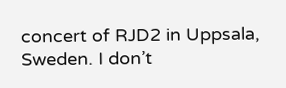concert of RJD2 in Uppsala, Sweden. I don’t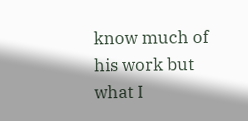know much of his work but what I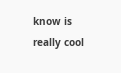know is really cool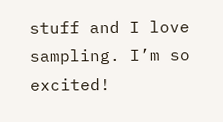stuff and I love sampling. I’m so excited!